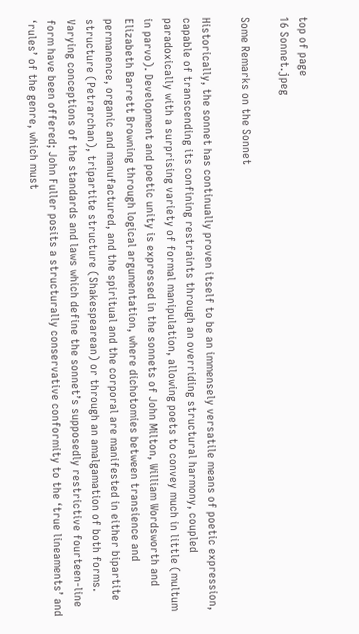top of page
16 Sonnet.jpeg

Some Remarks on the Sonnet

Historically, the sonnet has continually proven itself to be an immensely versatile means of poetic expression, capable of transcending its confining restraints through an overriding structural harmony, coupled paradoxically with a surprising variety of formal manipulation, allowing poets to convey much in little (multum in parvo). Development and poetic unity is expressed in the sonnets of John Milton, William Wordsworth and Elizabeth Barrett Browning through logical argumentation, where dichotomies between transience and permanence, organic and manufactured, and the spiritual and the corporal are manifested in either bipartite structure (Petrarchan), tripartite structure (Shakespearean) or through an amalgamation of both forms. Varying conceptions of the standards and laws which define the sonnet’s supposedly restrictive fourteen-line form have been offered; John Fuller posits a structurally conservative conformity to the ‘true lineaments’ and ‘rules’ of the genre, which must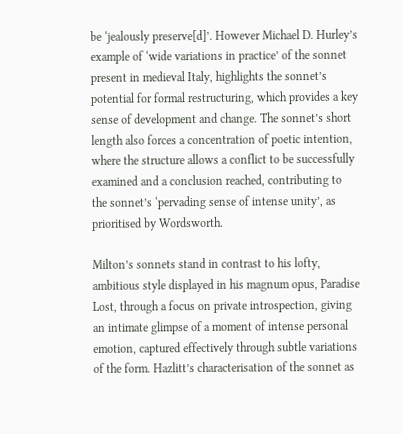be ‘jealously preserve[d]’. However Michael D. Hurley’s example of ‘wide variations in practice’ of the sonnet present in medieval Italy, highlights the sonnet’s potential for formal restructuring, which provides a key sense of development and change. The sonnet’s short length also forces a concentration of poetic intention, where the structure allows a conflict to be successfully examined and a conclusion reached, contributing to the sonnet’s ‘pervading sense of intense unity’, as prioritised by Wordsworth.

Milton’s sonnets stand in contrast to his lofty, ambitious style displayed in his magnum opus, Paradise Lost, through a focus on private introspection, giving an intimate glimpse of a moment of intense personal emotion, captured effectively through subtle variations of the form. Hazlitt’s characterisation of the sonnet as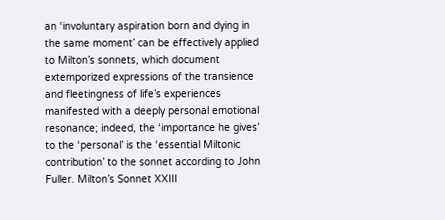an ‘involuntary aspiration born and dying in the same moment’ can be effectively applied to Milton’s sonnets, which document extemporized expressions of the transience and fleetingness of life’s experiences manifested with a deeply personal emotional resonance; indeed, the ‘importance he gives’ to the ‘personal’ is the ‘essential Miltonic contribution’ to the sonnet according to John Fuller. Milton’s Sonnet XXIII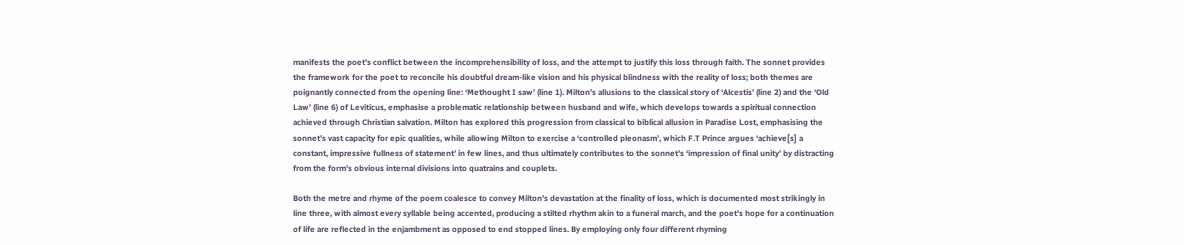manifests the poet’s conflict between the incomprehensibility of loss, and the attempt to justify this loss through faith. The sonnet provides the framework for the poet to reconcile his doubtful dream-like vision and his physical blindness with the reality of loss; both themes are poignantly connected from the opening line: ‘Methought I saw’ (line 1). Milton’s allusions to the classical story of ‘Alcestis’ (line 2) and the ‘Old Law’ (line 6) of Leviticus, emphasise a problematic relationship between husband and wife, which develops towards a spiritual connection achieved through Christian salvation. Milton has explored this progression from classical to biblical allusion in Paradise Lost, emphasising the sonnet’s vast capacity for epic qualities, while allowing Milton to exercise a ‘controlled pleonasm’, which F.T Prince argues ‘achieve[s] a constant, impressive fullness of statement’ in few lines, and thus ultimately contributes to the sonnet’s ‘impression of final unity’ by distracting from the form’s obvious internal divisions into quatrains and couplets.

Both the metre and rhyme of the poem coalesce to convey Milton’s devastation at the finality of loss, which is documented most strikingly in line three, with almost every syllable being accented, producing a stilted rhythm akin to a funeral march, and the poet’s hope for a continuation of life are reflected in the enjambment as opposed to end stopped lines. By employing only four different rhyming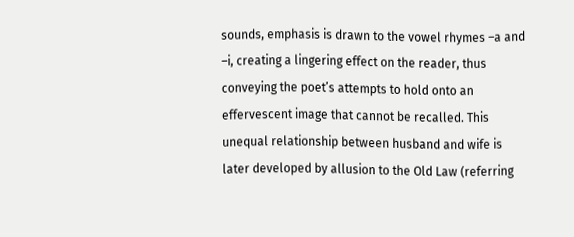sounds, emphasis is drawn to the vowel rhymes –a and –i, creating a lingering effect on the reader, thus conveying the poet’s attempts to hold onto an effervescent image that cannot be recalled. This unequal relationship between husband and wife is later developed by allusion to the Old Law (referring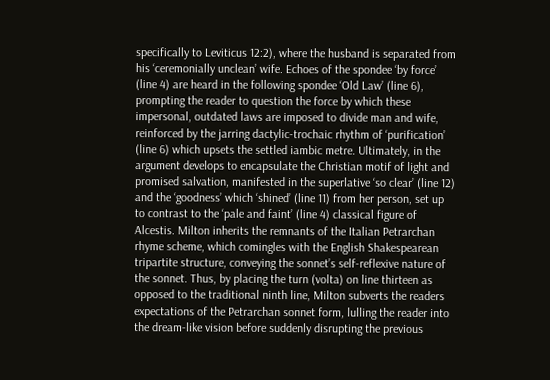specifically to Leviticus 12:2), where the husband is separated from his ‘ceremonially unclean’ wife. Echoes of the spondee ‘by force’ (line 4) are heard in the following spondee ‘Old Law’ (line 6), prompting the reader to question the force by which these impersonal, outdated laws are imposed to divide man and wife, reinforced by the jarring dactylic-trochaic rhythm of ‘purification’ (line 6) which upsets the settled iambic metre. Ultimately, in the argument develops to encapsulate the Christian motif of light and promised salvation, manifested in the superlative ‘so clear’ (line 12) and the ‘goodness’ which ‘shined’ (line 11) from her person, set up to contrast to the ‘pale and faint’ (line 4) classical figure of Alcestis. Milton inherits the remnants of the Italian Petrarchan rhyme scheme, which comingles with the English Shakespearean tripartite structure, conveying the sonnet’s self-reflexive nature of the sonnet. Thus, by placing the turn (volta) on line thirteen as opposed to the traditional ninth line, Milton subverts the readers expectations of the Petrarchan sonnet form, lulling the reader into the dream-like vision before suddenly disrupting the previous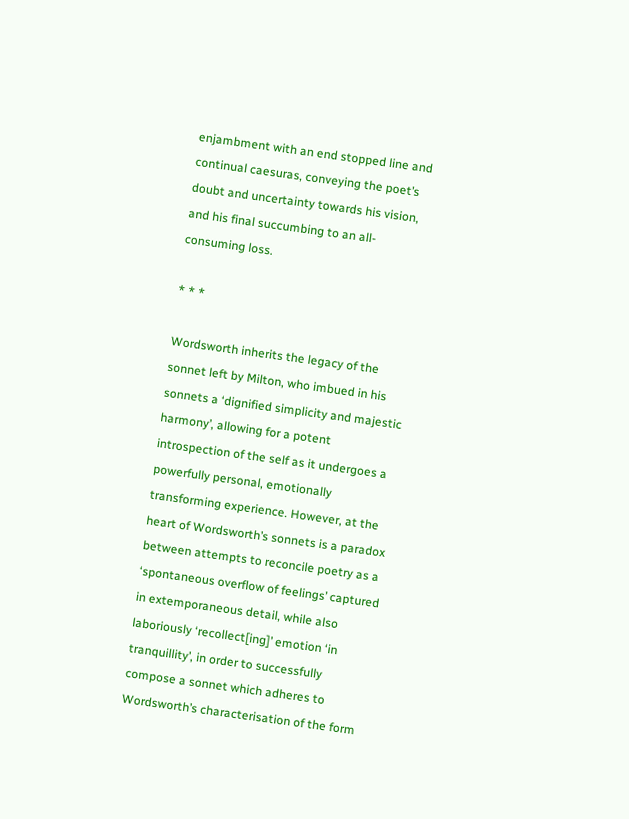enjambment with an end stopped line and continual caesuras, conveying the poet’s doubt and uncertainty towards his vision, and his final succumbing to an all-consuming loss.

* * *

Wordsworth inherits the legacy of the sonnet left by Milton, who imbued in his sonnets a ‘dignified simplicity and majestic harmony’, allowing for a potent introspection of the self as it undergoes a powerfully personal, emotionally transforming experience. However, at the heart of Wordsworth’s sonnets is a paradox between attempts to reconcile poetry as a ‘spontaneous overflow of feelings’ captured in extemporaneous detail, while also laboriously ‘recollect[ing]’ emotion ‘in tranquillity’, in order to successfully compose a sonnet which adheres to Wordsworth’s characterisation of the form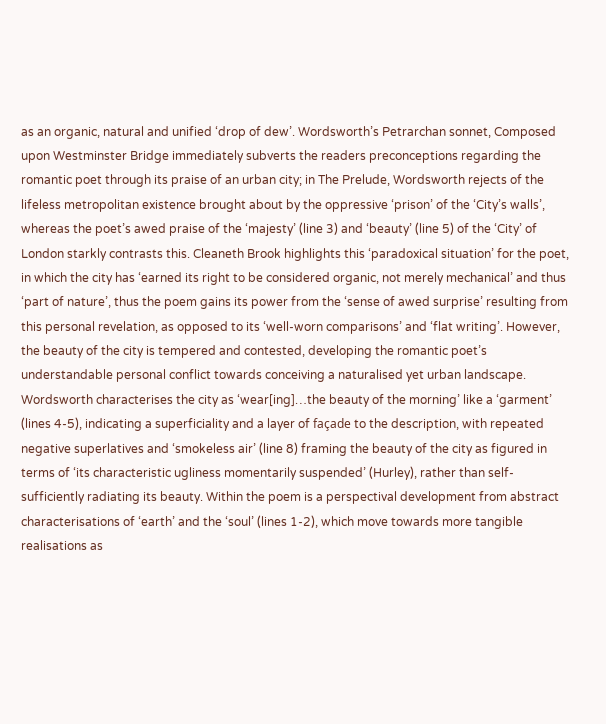as an organic, natural and unified ‘drop of dew’. Wordsworth’s Petrarchan sonnet, Composed upon Westminster Bridge immediately subverts the readers preconceptions regarding the romantic poet through its praise of an urban city; in The Prelude, Wordsworth rejects of the lifeless metropolitan existence brought about by the oppressive ‘prison’ of the ‘City’s walls’, whereas the poet’s awed praise of the ‘majesty’ (line 3) and ‘beauty’ (line 5) of the ‘City’ of London starkly contrasts this. Cleaneth Brook highlights this ‘paradoxical situation’ for the poet, in which the city has ‘earned its right to be considered organic, not merely mechanical’ and thus ‘part of nature’, thus the poem gains its power from the ‘sense of awed surprise’ resulting from this personal revelation, as opposed to its ‘well-worn comparisons’ and ‘flat writing’. However, the beauty of the city is tempered and contested, developing the romantic poet’s understandable personal conflict towards conceiving a naturalised yet urban landscape. Wordsworth characterises the city as ‘wear[ing]…the beauty of the morning’ like a ‘garment’ (lines 4-5), indicating a superficiality and a layer of façade to the description, with repeated negative superlatives and ‘smokeless air’ (line 8) framing the beauty of the city as figured in terms of ‘its characteristic ugliness momentarily suspended’ (Hurley), rather than self-sufficiently radiating its beauty. Within the poem is a perspectival development from abstract characterisations of ‘earth’ and the ‘soul’ (lines 1-2), which move towards more tangible realisations as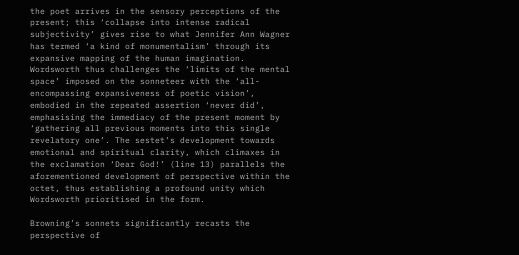the poet arrives in the sensory perceptions of the present; this ‘collapse into intense radical subjectivity’ gives rise to what Jennifer Ann Wagner has termed ‘a kind of monumentalism’ through its expansive mapping of the human imagination. Wordsworth thus challenges the ‘limits of the mental space’ imposed on the sonneteer with the ‘all-encompassing expansiveness of poetic vision’, embodied in the repeated assertion ‘never did’, emphasising the immediacy of the present moment by ‘gathering all previous moments into this single revelatory one’. The sestet’s development towards emotional and spiritual clarity, which climaxes in the exclamation ‘Dear God!’ (line 13) parallels the aforementioned development of perspective within the octet, thus establishing a profound unity which Wordsworth prioritised in the form.

Browning’s sonnets significantly recasts the perspective of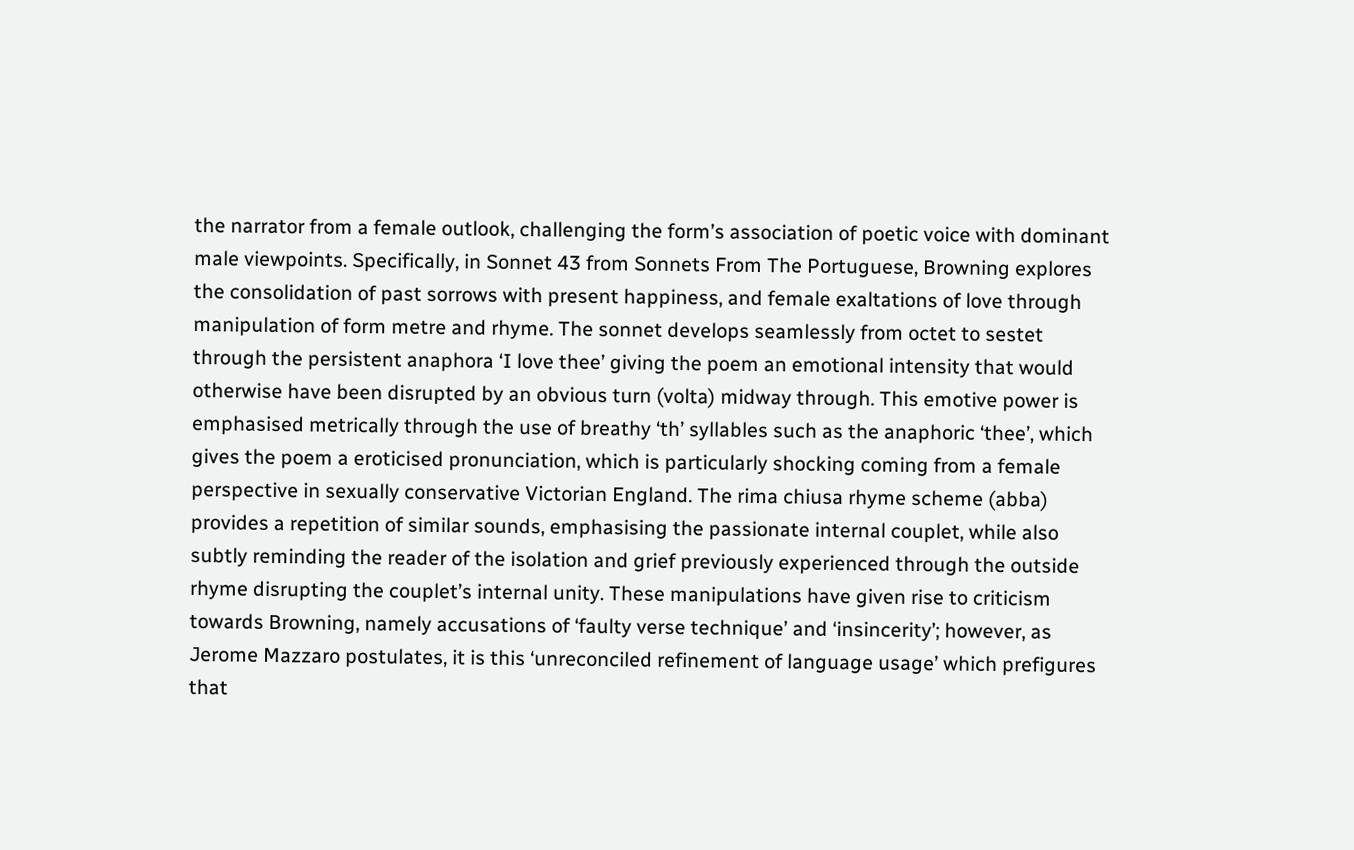the narrator from a female outlook, challenging the form’s association of poetic voice with dominant male viewpoints. Specifically, in Sonnet 43 from Sonnets From The Portuguese, Browning explores the consolidation of past sorrows with present happiness, and female exaltations of love through manipulation of form metre and rhyme. The sonnet develops seamlessly from octet to sestet through the persistent anaphora ‘I love thee’ giving the poem an emotional intensity that would otherwise have been disrupted by an obvious turn (volta) midway through. This emotive power is emphasised metrically through the use of breathy ‘th’ syllables such as the anaphoric ‘thee’, which gives the poem a eroticised pronunciation, which is particularly shocking coming from a female perspective in sexually conservative Victorian England. The rima chiusa rhyme scheme (abba) provides a repetition of similar sounds, emphasising the passionate internal couplet, while also subtly reminding the reader of the isolation and grief previously experienced through the outside rhyme disrupting the couplet’s internal unity. These manipulations have given rise to criticism towards Browning, namely accusations of ‘faulty verse technique’ and ‘insincerity’; however, as Jerome Mazzaro postulates, it is this ‘unreconciled refinement of language usage’ which prefigures that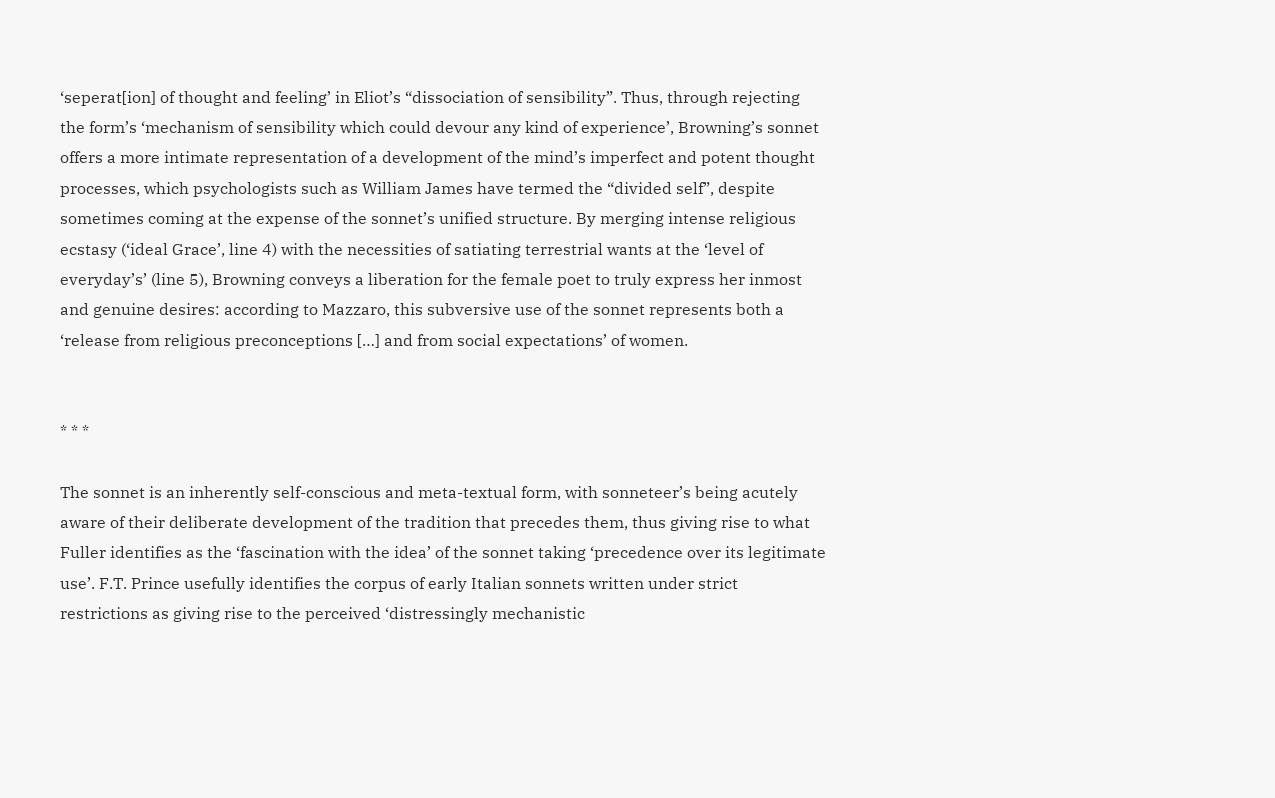‘seperat[ion] of thought and feeling’ in Eliot’s “dissociation of sensibility”. Thus, through rejecting the form’s ‘mechanism of sensibility which could devour any kind of experience’, Browning’s sonnet offers a more intimate representation of a development of the mind’s imperfect and potent thought processes, which psychologists such as William James have termed the “divided self”, despite sometimes coming at the expense of the sonnet’s unified structure. By merging intense religious ecstasy (‘ideal Grace’, line 4) with the necessities of satiating terrestrial wants at the ‘level of everyday’s’ (line 5), Browning conveys a liberation for the female poet to truly express her inmost and genuine desires: according to Mazzaro, this subversive use of the sonnet represents both a ‘release from religious preconceptions […] and from social expectations’ of women.


* * *

The sonnet is an inherently self-conscious and meta-textual form, with sonneteer’s being acutely aware of their deliberate development of the tradition that precedes them, thus giving rise to what Fuller identifies as the ‘fascination with the idea’ of the sonnet taking ‘precedence over its legitimate use’. F.T. Prince usefully identifies the corpus of early Italian sonnets written under strict restrictions as giving rise to the perceived ‘distressingly mechanistic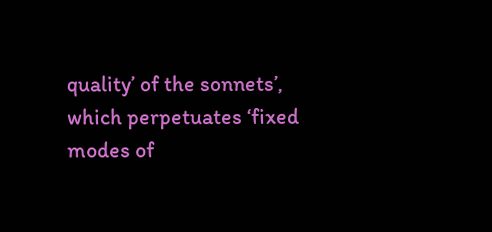quality’ of the sonnets’, which perpetuates ‘fixed modes of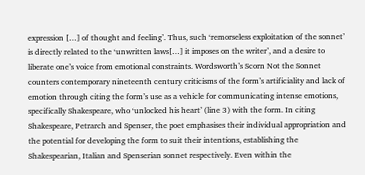expression […] of thought and feeling’. Thus, such ‘remorseless exploitation of the sonnet’ is directly related to the ‘unwritten laws[…] it imposes on the writer’, and a desire to liberate one’s voice from emotional constraints. Wordsworth’s Scorn Not the Sonnet counters contemporary nineteenth century criticisms of the form’s artificiality and lack of emotion through citing the form’s use as a vehicle for communicating intense emotions, specifically Shakespeare, who ‘unlocked his heart’ (line 3) with the form. In citing Shakespeare, Petrarch and Spenser, the poet emphasises their individual appropriation and the potential for developing the form to suit their intentions, establishing the Shakespearian, Italian and Spenserian sonnet respectively. Even within the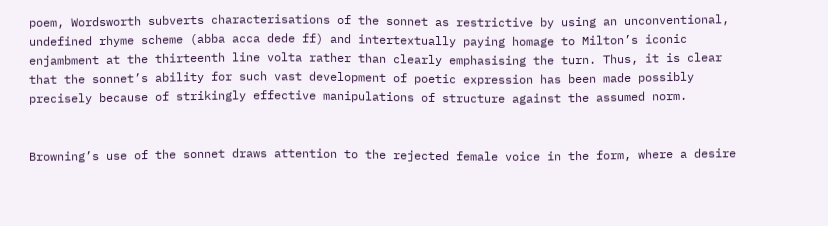poem, Wordsworth subverts characterisations of the sonnet as restrictive by using an unconventional, undefined rhyme scheme (abba acca dede ff) and intertextually paying homage to Milton’s iconic enjambment at the thirteenth line volta rather than clearly emphasising the turn. Thus, it is clear that the sonnet’s ability for such vast development of poetic expression has been made possibly precisely because of strikingly effective manipulations of structure against the assumed norm.


Browning’s use of the sonnet draws attention to the rejected female voice in the form, where a desire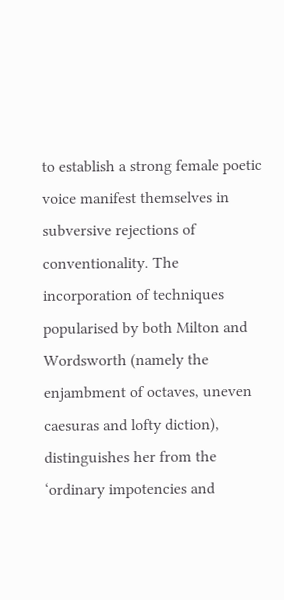to establish a strong female poetic voice manifest themselves in subversive rejections of conventionality. The incorporation of techniques popularised by both Milton and Wordsworth (namely the enjambment of octaves, uneven caesuras and lofty diction), distinguishes her from the ‘ordinary impotencies and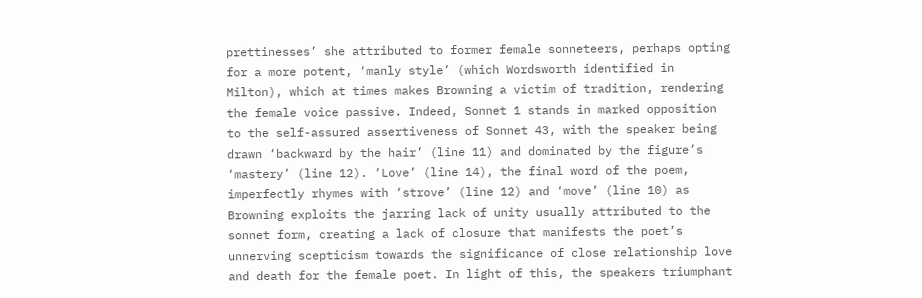prettinesses’ she attributed to former female sonneteers, perhaps opting for a more potent, ‘manly style’ (which Wordsworth identified in Milton), which at times makes Browning a victim of tradition, rendering the female voice passive. Indeed, Sonnet 1 stands in marked opposition to the self-assured assertiveness of Sonnet 43, with the speaker being drawn ‘backward by the hair’ (line 11) and dominated by the figure’s ‘mastery’ (line 12). ‘Love’ (line 14), the final word of the poem, imperfectly rhymes with ‘strove’ (line 12) and ‘move’ (line 10) as Browning exploits the jarring lack of unity usually attributed to the sonnet form, creating a lack of closure that manifests the poet’s unnerving scepticism towards the significance of close relationship love and death for the female poet. In light of this, the speakers triumphant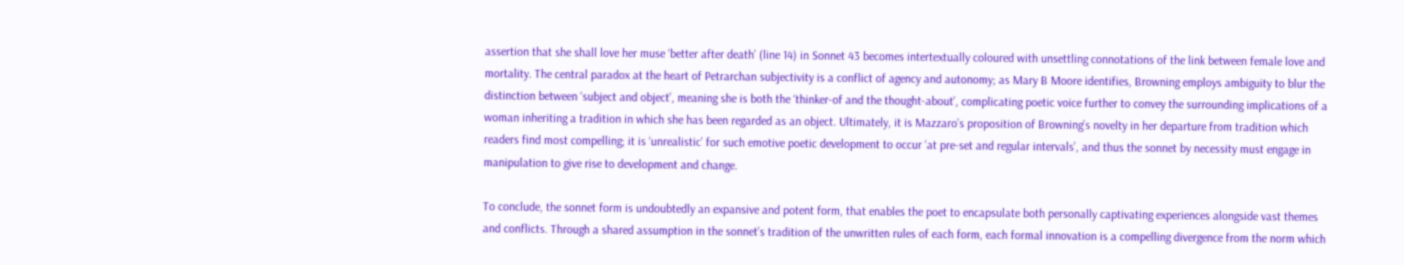assertion that she shall love her muse ‘better after death’ (line 14) in Sonnet 43 becomes intertextually coloured with unsettling connotations of the link between female love and mortality. The central paradox at the heart of Petrarchan subjectivity is a conflict of agency and autonomy; as Mary B Moore identifies, Browning employs ambiguity to blur the distinction between ‘subject and object’, meaning she is both the ‘thinker-of and the thought-about’, complicating poetic voice further to convey the surrounding implications of a woman inheriting a tradition in which she has been regarded as an object. Ultimately, it is Mazzaro’s proposition of Browning’s novelty in her departure from tradition which readers find most compelling; it is ‘unrealistic’ for such emotive poetic development to occur ‘at pre-set and regular intervals’, and thus the sonnet by necessity must engage in manipulation to give rise to development and change.

To conclude, the sonnet form is undoubtedly an expansive and potent form, that enables the poet to encapsulate both personally captivating experiences alongside vast themes and conflicts. Through a shared assumption in the sonnet’s tradition of the unwritten rules of each form, each formal innovation is a compelling divergence from the norm which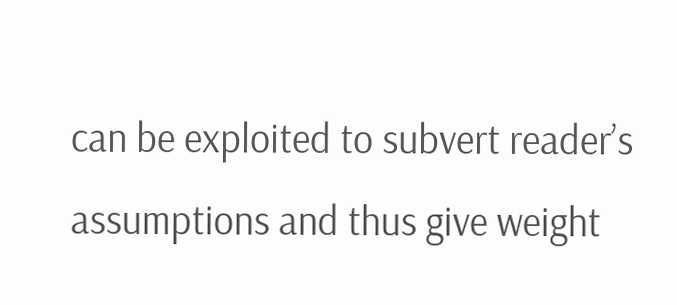can be exploited to subvert reader’s assumptions and thus give weight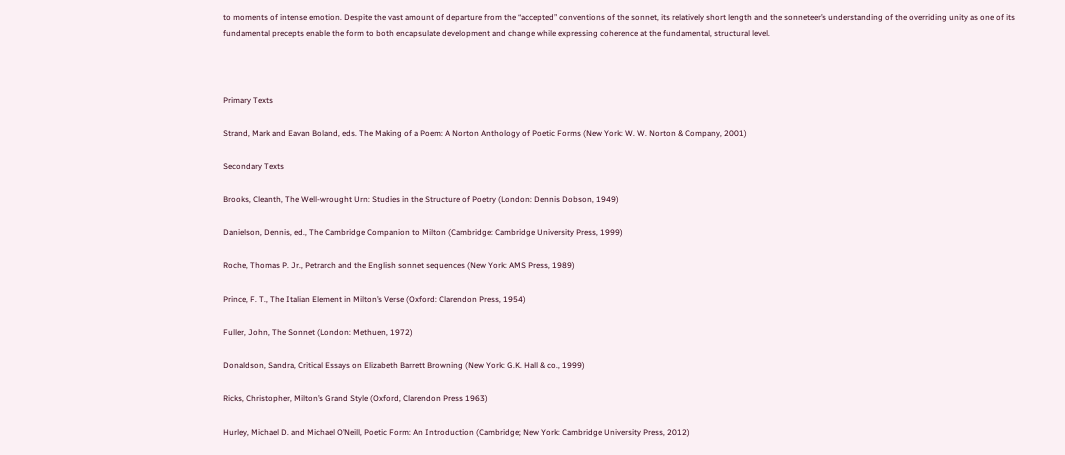to moments of intense emotion. Despite the vast amount of departure from the “accepted” conventions of the sonnet, its relatively short length and the sonneteer’s understanding of the overriding unity as one of its fundamental precepts enable the form to both encapsulate development and change while expressing coherence at the fundamental, structural level.



Primary Texts

Strand, Mark and Eavan Boland, eds. The Making of a Poem: A Norton Anthology of Poetic Forms (New York: W. W. Norton & Company, 2001)

Secondary Texts

Brooks, Cleanth, The Well-wrought Urn: Studies in the Structure of Poetry (London: Dennis Dobson, 1949)

Danielson, Dennis, ed., The Cambridge Companion to Milton (Cambridge: Cambridge University Press, 1999)

Roche, Thomas P. Jr., Petrarch and the English sonnet sequences (New York: AMS Press, 1989)

Prince, F. T., The Italian Element in Milton’s Verse (Oxford: Clarendon Press, 1954)

Fuller, John, The Sonnet (London: Methuen, 1972)

Donaldson, Sandra, Critical Essays on Elizabeth Barrett Browning (New York: G.K. Hall & co., 1999)

Ricks, Christopher, Milton’s Grand Style (Oxford, Clarendon Press 1963)

Hurley, Michael D. and Michael O’Neill, Poetic Form: An Introduction (Cambridge; New York: Cambridge University Press, 2012)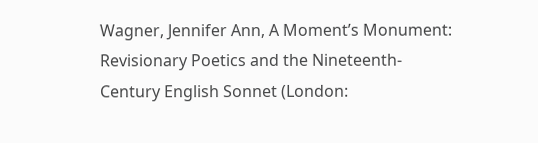Wagner, Jennifer Ann, A Moment’s Monument: Revisionary Poetics and the Nineteenth-Century English Sonnet (London: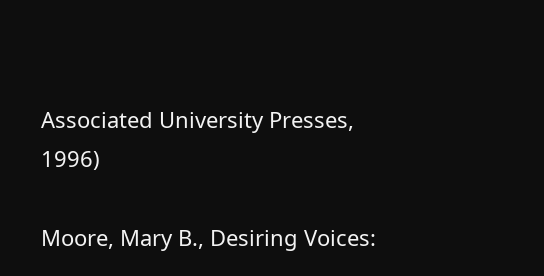Associated University Presses, 1996)

Moore, Mary B., Desiring Voices: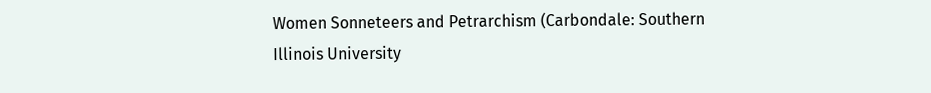Women Sonneteers and Petrarchism (Carbondale: Southern Illinois University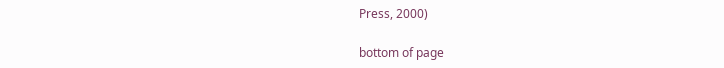Press, 2000)

bottom of page